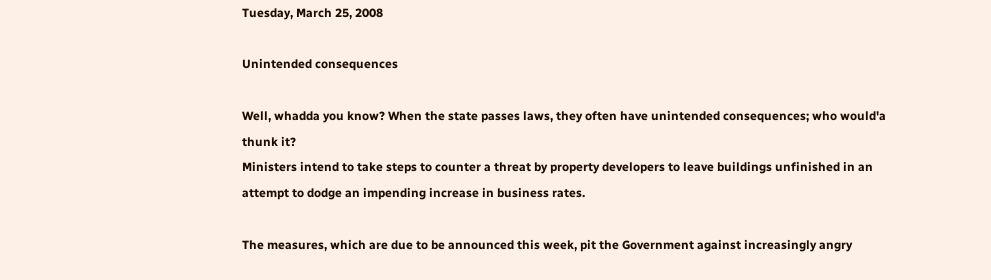Tuesday, March 25, 2008

Unintended consequences

Well, whadda you know? When the state passes laws, they often have unintended consequences; who would'a thunk it?
Ministers intend to take steps to counter a threat by property developers to leave buildings unfinished in an attempt to dodge an impending increase in business rates.

The measures, which are due to be announced this week, pit the Government against increasingly angry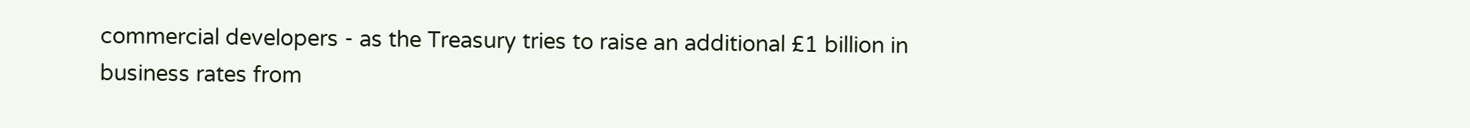commercial developers - as the Treasury tries to raise an additional £1 billion in business rates from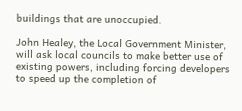buildings that are unoccupied.

John Healey, the Local Government Minister, will ask local councils to make better use of existing powers, including forcing developers to speed up the completion of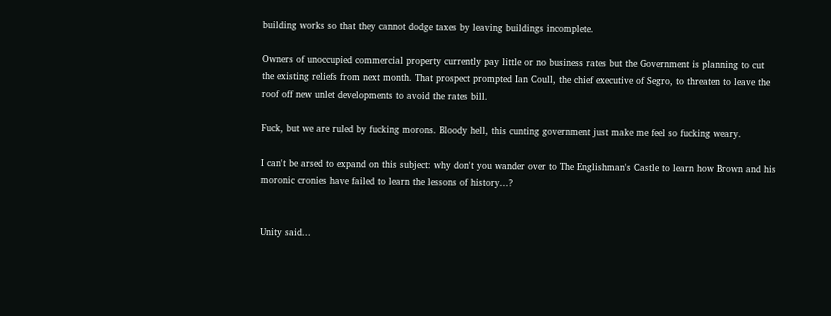building works so that they cannot dodge taxes by leaving buildings incomplete.

Owners of unoccupied commercial property currently pay little or no business rates but the Government is planning to cut the existing reliefs from next month. That prospect prompted Ian Coull, the chief executive of Segro, to threaten to leave the roof off new unlet developments to avoid the rates bill.

Fuck, but we are ruled by fucking morons. Bloody hell, this cunting government just make me feel so fucking weary.

I can't be arsed to expand on this subject: why don't you wander over to The Englishman's Castle to learn how Brown and his moronic cronies have failed to learn the lessons of history...?


Unity said...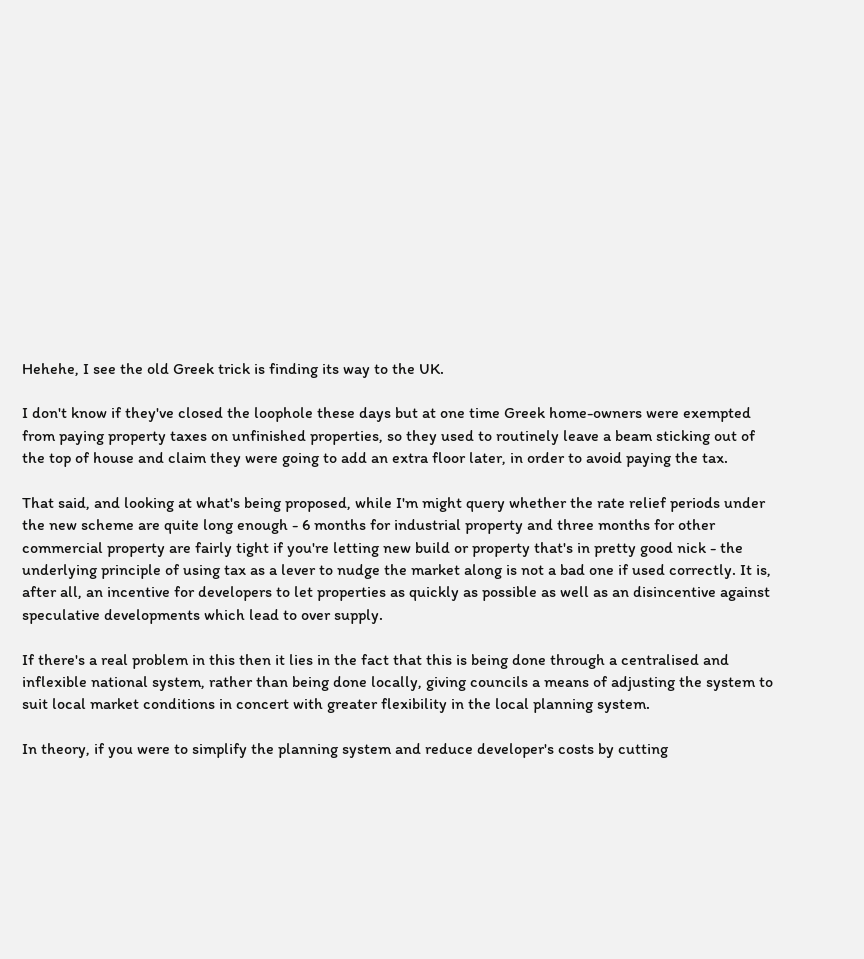Hehehe, I see the old Greek trick is finding its way to the UK.

I don't know if they've closed the loophole these days but at one time Greek home-owners were exempted from paying property taxes on unfinished properties, so they used to routinely leave a beam sticking out of the top of house and claim they were going to add an extra floor later, in order to avoid paying the tax.

That said, and looking at what's being proposed, while I'm might query whether the rate relief periods under the new scheme are quite long enough - 6 months for industrial property and three months for other commercial property are fairly tight if you're letting new build or property that's in pretty good nick - the underlying principle of using tax as a lever to nudge the market along is not a bad one if used correctly. It is, after all, an incentive for developers to let properties as quickly as possible as well as an disincentive against speculative developments which lead to over supply.

If there's a real problem in this then it lies in the fact that this is being done through a centralised and inflexible national system, rather than being done locally, giving councils a means of adjusting the system to suit local market conditions in concert with greater flexibility in the local planning system.

In theory, if you were to simplify the planning system and reduce developer's costs by cutting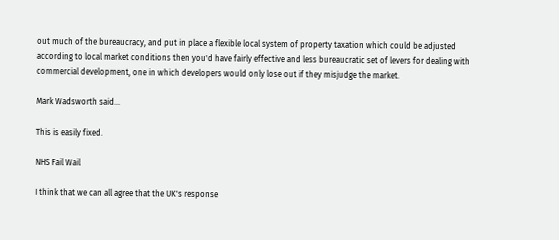out much of the bureaucracy, and put in place a flexible local system of property taxation which could be adjusted according to local market conditions then you'd have fairly effective and less bureaucratic set of levers for dealing with commercial development, one in which developers would only lose out if they misjudge the market.

Mark Wadsworth said...

This is easily fixed.

NHS Fail Wail

I think that we can all agree that the UK's response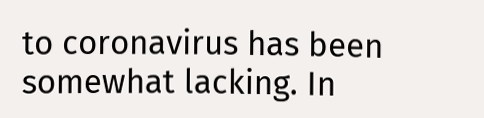to coronavirus has been somewhat lacking. In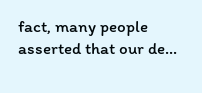fact, many people asserted that our de...